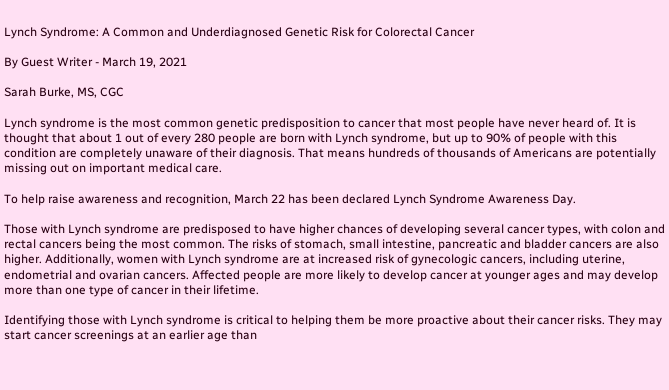Lynch Syndrome: A Common and Underdiagnosed Genetic Risk for Colorectal Cancer

By Guest Writer - March 19, 2021

Sarah Burke, MS, CGC

Lynch syndrome is the most common genetic predisposition to cancer that most people have never heard of. It is thought that about 1 out of every 280 people are born with Lynch syndrome, but up to 90% of people with this condition are completely unaware of their diagnosis. That means hundreds of thousands of Americans are potentially missing out on important medical care.

To help raise awareness and recognition, March 22 has been declared Lynch Syndrome Awareness Day.

Those with Lynch syndrome are predisposed to have higher chances of developing several cancer types, with colon and rectal cancers being the most common. The risks of stomach, small intestine, pancreatic and bladder cancers are also higher. Additionally, women with Lynch syndrome are at increased risk of gynecologic cancers, including uterine, endometrial and ovarian cancers. Affected people are more likely to develop cancer at younger ages and may develop more than one type of cancer in their lifetime.

Identifying those with Lynch syndrome is critical to helping them be more proactive about their cancer risks. They may start cancer screenings at an earlier age than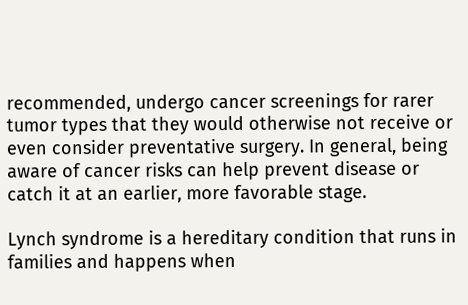recommended, undergo cancer screenings for rarer tumor types that they would otherwise not receive or even consider preventative surgery. In general, being aware of cancer risks can help prevent disease or catch it at an earlier, more favorable stage.

Lynch syndrome is a hereditary condition that runs in families and happens when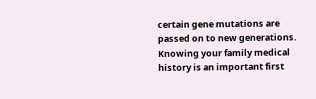certain gene mutations are passed on to new generations. Knowing your family medical history is an important first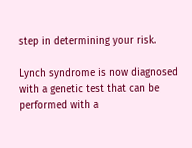step in determining your risk.

Lynch syndrome is now diagnosed with a genetic test that can be performed with a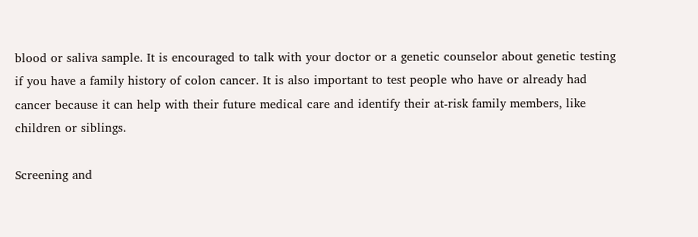blood or saliva sample. It is encouraged to talk with your doctor or a genetic counselor about genetic testing if you have a family history of colon cancer. It is also important to test people who have or already had cancer because it can help with their future medical care and identify their at-risk family members, like children or siblings.

Screening and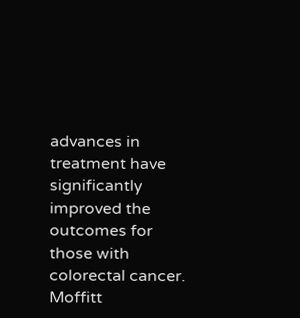advances in treatment have significantly improved the outcomes for those with colorectal cancer. Moffitt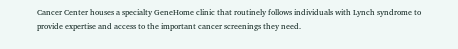Cancer Center houses a specialty GeneHome clinic that routinely follows individuals with Lynch syndrome to provide expertise and access to the important cancer screenings they need.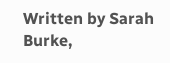Written by Sarah Burke,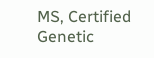MS, Certified Genetic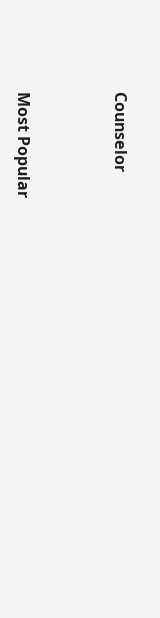Counselor


Most Popular